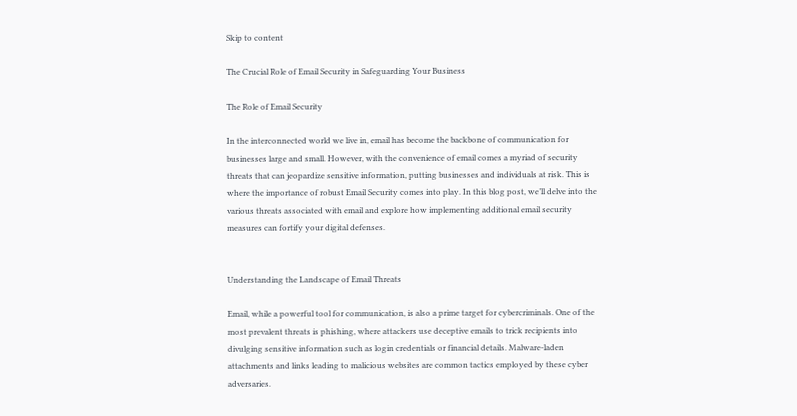Skip to content

The Crucial Role of Email Security in Safeguarding Your Business

The Role of Email Security

In the interconnected world we live in, email has become the backbone of communication for businesses large and small. However, with the convenience of email comes a myriad of security threats that can jeopardize sensitive information, putting businesses and individuals at risk. This is where the importance of robust Email Security comes into play. In this blog post, we’ll delve into the various threats associated with email and explore how implementing additional email security measures can fortify your digital defenses.


Understanding the Landscape of Email Threats

Email, while a powerful tool for communication, is also a prime target for cybercriminals. One of the most prevalent threats is phishing, where attackers use deceptive emails to trick recipients into divulging sensitive information such as login credentials or financial details. Malware-laden attachments and links leading to malicious websites are common tactics employed by these cyber adversaries.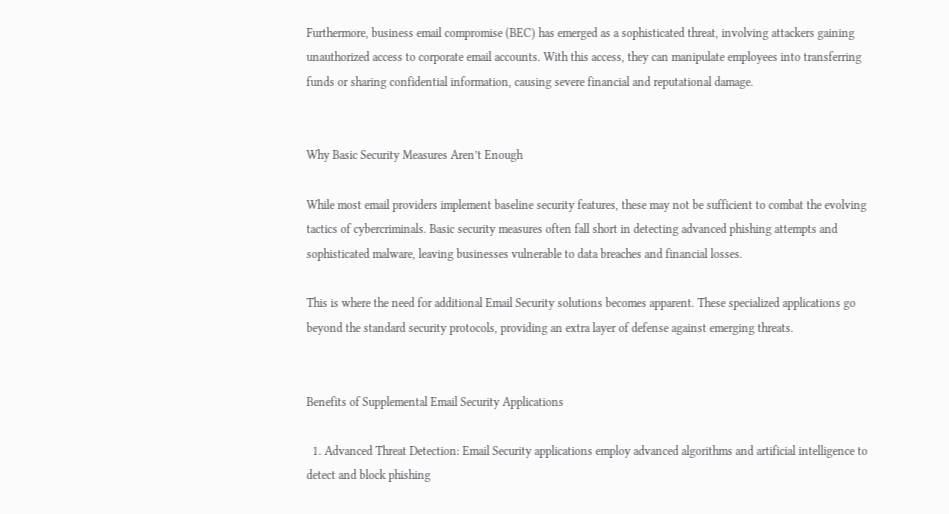Furthermore, business email compromise (BEC) has emerged as a sophisticated threat, involving attackers gaining unauthorized access to corporate email accounts. With this access, they can manipulate employees into transferring funds or sharing confidential information, causing severe financial and reputational damage.


Why Basic Security Measures Aren’t Enough

While most email providers implement baseline security features, these may not be sufficient to combat the evolving tactics of cybercriminals. Basic security measures often fall short in detecting advanced phishing attempts and sophisticated malware, leaving businesses vulnerable to data breaches and financial losses.

This is where the need for additional Email Security solutions becomes apparent. These specialized applications go beyond the standard security protocols, providing an extra layer of defense against emerging threats.


Benefits of Supplemental Email Security Applications

  1. Advanced Threat Detection: Email Security applications employ advanced algorithms and artificial intelligence to detect and block phishing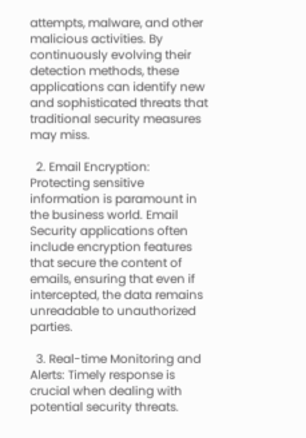attempts, malware, and other malicious activities. By continuously evolving their detection methods, these applications can identify new and sophisticated threats that traditional security measures may miss.

  2. Email Encryption: Protecting sensitive information is paramount in the business world. Email Security applications often include encryption features that secure the content of emails, ensuring that even if intercepted, the data remains unreadable to unauthorized parties.

  3. Real-time Monitoring and Alerts: Timely response is crucial when dealing with potential security threats.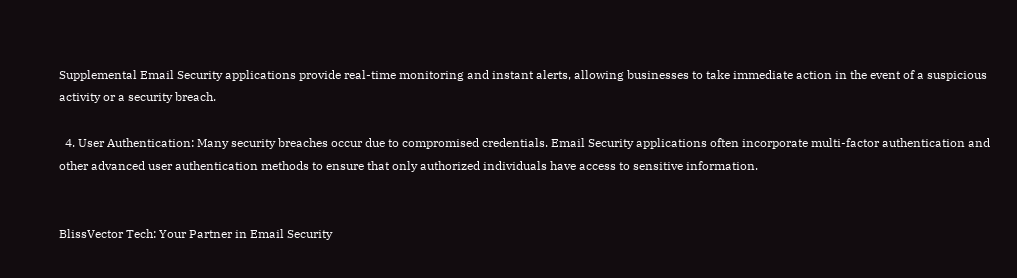Supplemental Email Security applications provide real-time monitoring and instant alerts, allowing businesses to take immediate action in the event of a suspicious activity or a security breach.

  4. User Authentication: Many security breaches occur due to compromised credentials. Email Security applications often incorporate multi-factor authentication and other advanced user authentication methods to ensure that only authorized individuals have access to sensitive information.


BlissVector Tech: Your Partner in Email Security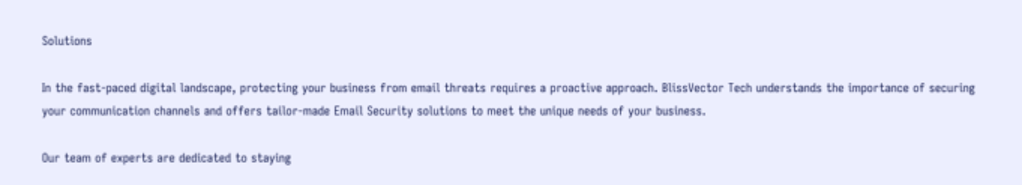Solutions

In the fast-paced digital landscape, protecting your business from email threats requires a proactive approach. BlissVector Tech understands the importance of securing your communication channels and offers tailor-made Email Security solutions to meet the unique needs of your business.

Our team of experts are dedicated to staying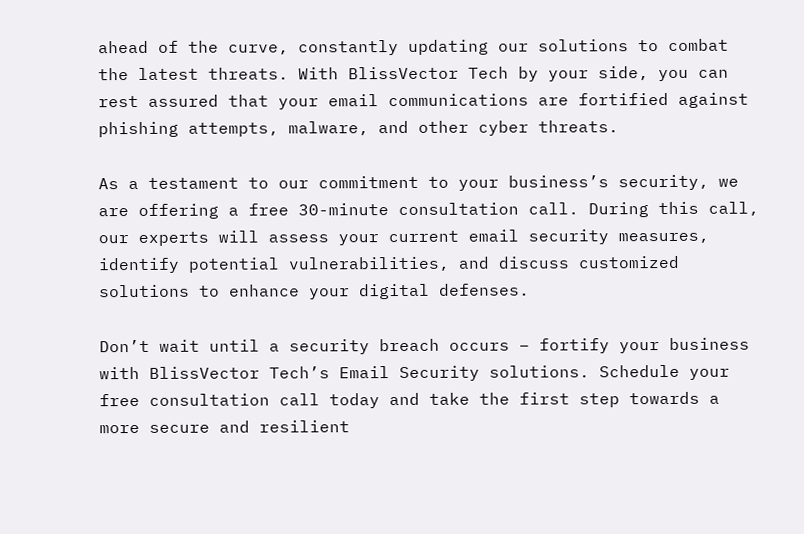ahead of the curve, constantly updating our solutions to combat the latest threats. With BlissVector Tech by your side, you can rest assured that your email communications are fortified against phishing attempts, malware, and other cyber threats.

As a testament to our commitment to your business’s security, we are offering a free 30-minute consultation call. During this call, our experts will assess your current email security measures, identify potential vulnerabilities, and discuss customized solutions to enhance your digital defenses.

Don’t wait until a security breach occurs – fortify your business with BlissVector Tech’s Email Security solutions. Schedule your free consultation call today and take the first step towards a more secure and resilient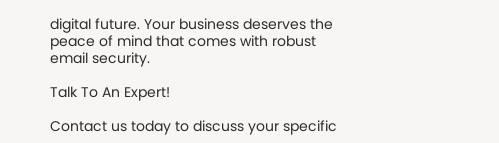digital future. Your business deserves the peace of mind that comes with robust email security.

Talk To An Expert!

Contact us today to discuss your specific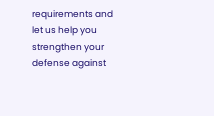requirements and let us help you strengthen your defense against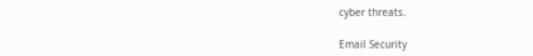cyber threats.

Email Security